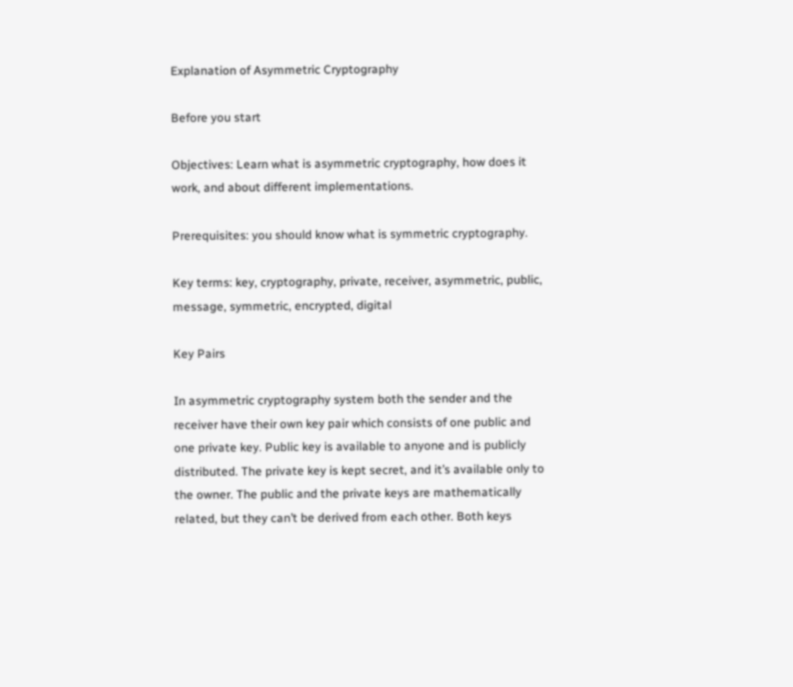Explanation of Asymmetric Cryptography

Before you start

Objectives: Learn what is asymmetric cryptography, how does it work, and about different implementations.

Prerequisites: you should know what is symmetric cryptography.

Key terms: key, cryptography, private, receiver, asymmetric, public, message, symmetric, encrypted, digital

Key Pairs

In asymmetric cryptography system both the sender and the receiver have their own key pair which consists of one public and one private key. Public key is available to anyone and is publicly distributed. The private key is kept secret, and it’s available only to the owner. The public and the private keys are mathematically related, but they can’t be derived from each other. Both keys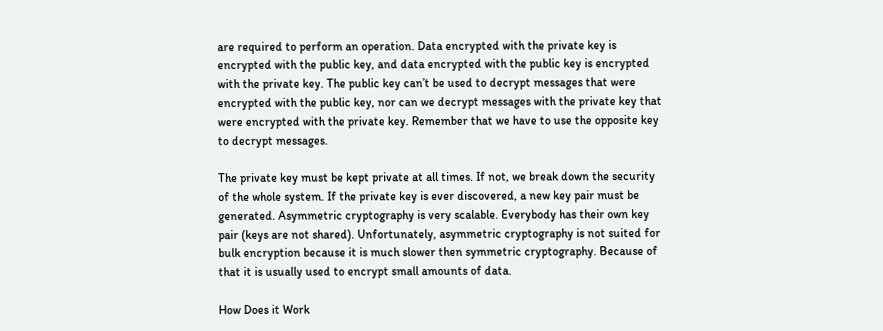are required to perform an operation. Data encrypted with the private key is encrypted with the public key, and data encrypted with the public key is encrypted with the private key. The public key can’t be used to decrypt messages that were encrypted with the public key, nor can we decrypt messages with the private key that were encrypted with the private key. Remember that we have to use the opposite key to decrypt messages.

The private key must be kept private at all times. If not, we break down the security of the whole system. If the private key is ever discovered, a new key pair must be generated. Asymmetric cryptography is very scalable. Everybody has their own key pair (keys are not shared). Unfortunately, asymmetric cryptography is not suited for bulk encryption because it is much slower then symmetric cryptography. Because of that it is usually used to encrypt small amounts of data.

How Does it Work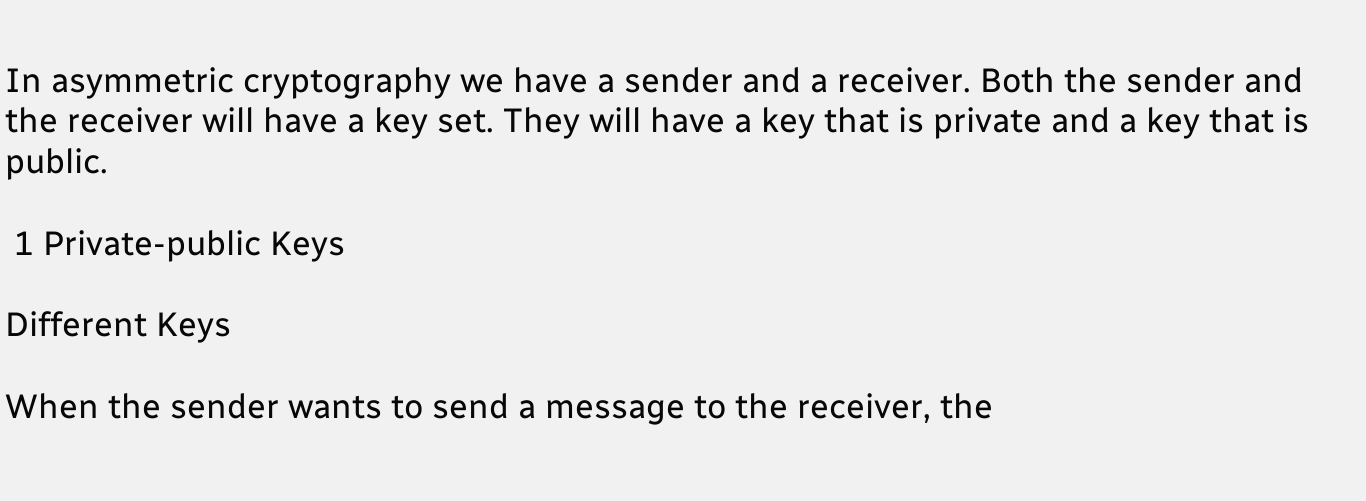In asymmetric cryptography we have a sender and a receiver. Both the sender and the receiver will have a key set. They will have a key that is private and a key that is public.

 1 Private-public Keys

Different Keys

When the sender wants to send a message to the receiver, the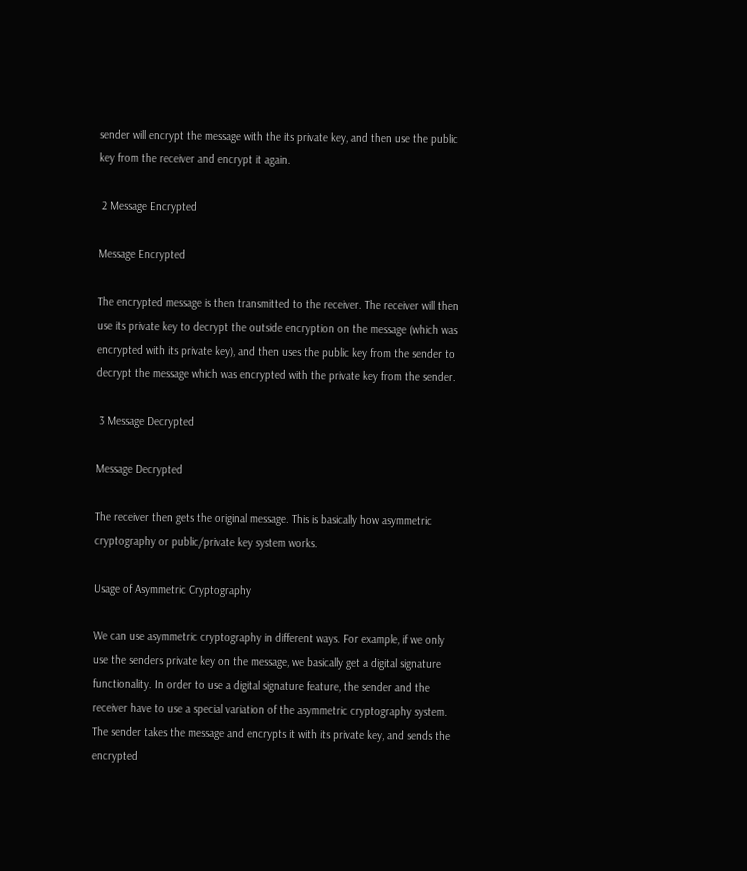sender will encrypt the message with the its private key, and then use the public key from the receiver and encrypt it again.

 2 Message Encrypted

Message Encrypted

The encrypted message is then transmitted to the receiver. The receiver will then use its private key to decrypt the outside encryption on the message (which was encrypted with its private key), and then uses the public key from the sender to decrypt the message which was encrypted with the private key from the sender.

 3 Message Decrypted

Message Decrypted

The receiver then gets the original message. This is basically how asymmetric cryptography or public/private key system works.

Usage of Asymmetric Cryptography

We can use asymmetric cryptography in different ways. For example, if we only use the senders private key on the message, we basically get a digital signature functionality. In order to use a digital signature feature, the sender and the receiver have to use a special variation of the asymmetric cryptography system. The sender takes the message and encrypts it with its private key, and sends the encrypted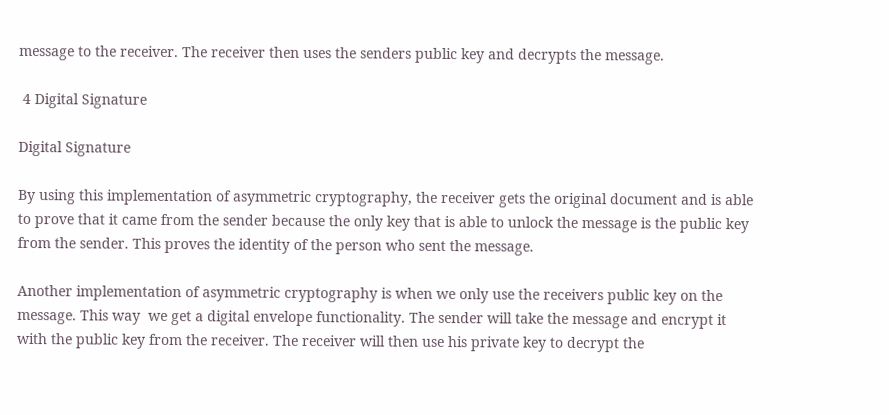message to the receiver. The receiver then uses the senders public key and decrypts the message.

 4 Digital Signature

Digital Signature

By using this implementation of asymmetric cryptography, the receiver gets the original document and is able to prove that it came from the sender because the only key that is able to unlock the message is the public key from the sender. This proves the identity of the person who sent the message.

Another implementation of asymmetric cryptography is when we only use the receivers public key on the message. This way  we get a digital envelope functionality. The sender will take the message and encrypt it with the public key from the receiver. The receiver will then use his private key to decrypt the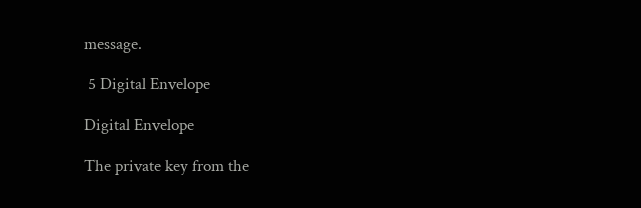message.

 5 Digital Envelope

Digital Envelope

The private key from the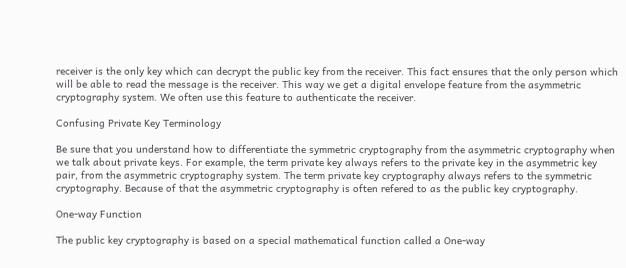receiver is the only key which can decrypt the public key from the receiver. This fact ensures that the only person which will be able to read the message is the receiver. This way we get a digital envelope feature from the asymmetric cryptography system. We often use this feature to authenticate the receiver.

Confusing Private Key Terminology

Be sure that you understand how to differentiate the symmetric cryptography from the asymmetric cryptography when we talk about private keys. For example, the term private key always refers to the private key in the asymmetric key pair, from the asymmetric cryptography system. The term private key cryptography always refers to the symmetric cryptography. Because of that the asymmetric cryptography is often refered to as the public key cryptography.

One-way Function

The public key cryptography is based on a special mathematical function called a One-way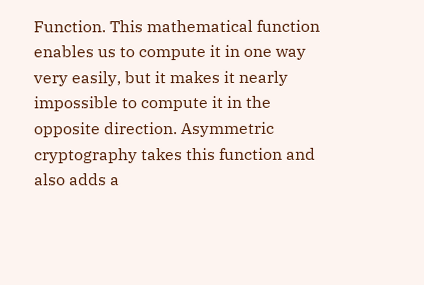Function. This mathematical function enables us to compute it in one way very easily, but it makes it nearly impossible to compute it in the opposite direction. Asymmetric cryptography takes this function and also adds a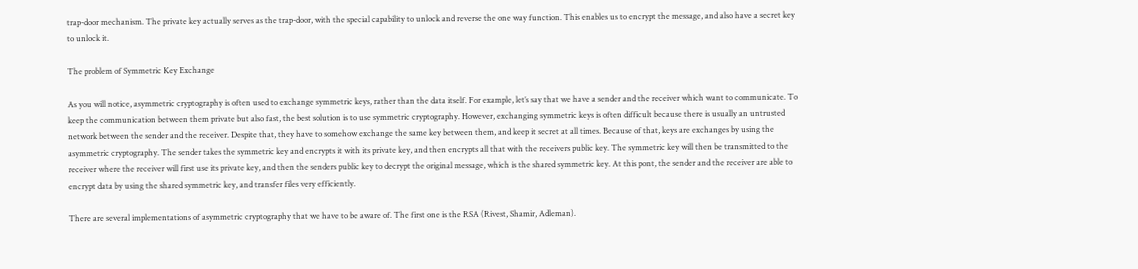trap-door mechanism. The private key actually serves as the trap-door, with the special capability to unlock and reverse the one way function. This enables us to encrypt the message, and also have a secret key to unlock it.

The problem of Symmetric Key Exchange

As you will notice, asymmetric cryptography is often used to exchange symmetric keys, rather than the data itself. For example, let’s say that we have a sender and the receiver which want to communicate. To keep the communication between them private but also fast, the best solution is to use symmetric cryptography. However, exchanging symmetric keys is often difficult because there is usually an untrusted network between the sender and the receiver. Despite that, they have to somehow exchange the same key between them, and keep it secret at all times. Because of that, keys are exchanges by using the asymmetric cryptography. The sender takes the symmetric key and encrypts it with its private key, and then encrypts all that with the receivers public key. The symmetric key will then be transmitted to the receiver where the receiver will first use its private key, and then the senders public key to decrypt the original message, which is the shared symmetric key. At this pont, the sender and the receiver are able to encrypt data by using the shared symmetric key, and transfer files very efficiently.

There are several implementations of asymmetric cryptography that we have to be aware of. The first one is the RSA (Rivest, Shamir, Adleman).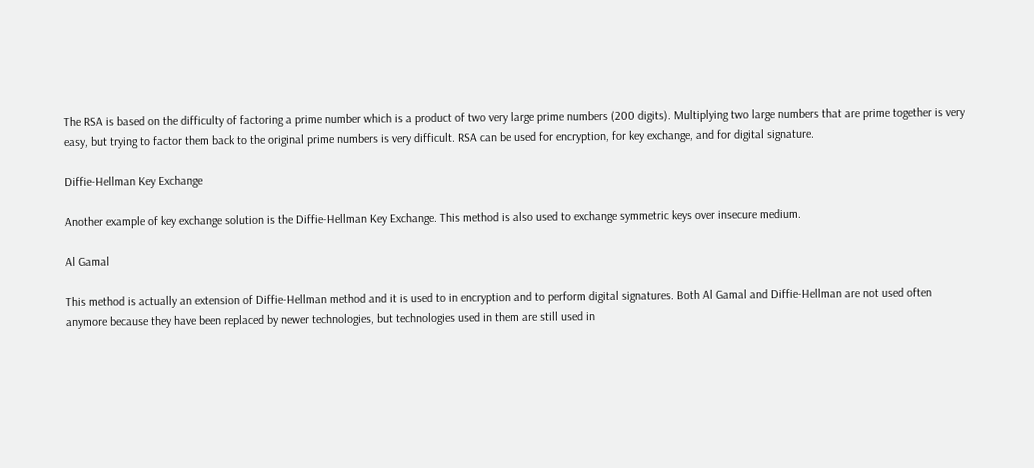The RSA is based on the difficulty of factoring a prime number which is a product of two very large prime numbers (200 digits). Multiplying two large numbers that are prime together is very easy, but trying to factor them back to the original prime numbers is very difficult. RSA can be used for encryption, for key exchange, and for digital signature.

Diffie-Hellman Key Exchange

Another example of key exchange solution is the Diffie-Hellman Key Exchange. This method is also used to exchange symmetric keys over insecure medium.

Al Gamal

This method is actually an extension of Diffie-Hellman method and it is used to in encryption and to perform digital signatures. Both Al Gamal and Diffie-Hellman are not used often anymore because they have been replaced by newer technologies, but technologies used in them are still used in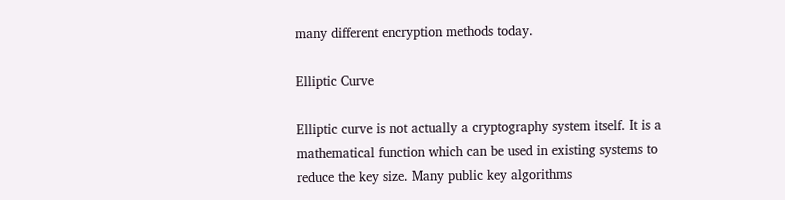many different encryption methods today.

Elliptic Curve

Elliptic curve is not actually a cryptography system itself. It is a mathematical function which can be used in existing systems to reduce the key size. Many public key algorithms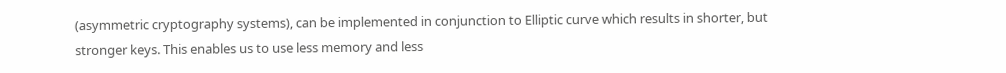(asymmetric cryptography systems), can be implemented in conjunction to Elliptic curve which results in shorter, but stronger keys. This enables us to use less memory and less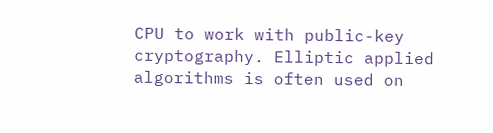CPU to work with public-key cryptography. Elliptic applied algorithms is often used on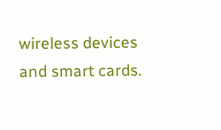wireless devices and smart cards.